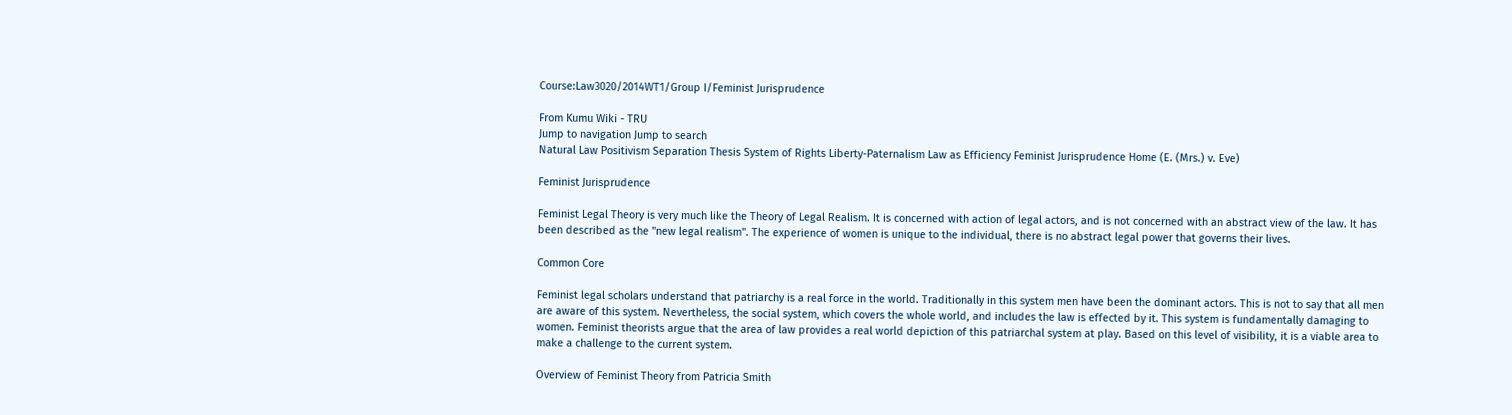Course:Law3020/2014WT1/Group I/Feminist Jurisprudence

From Kumu Wiki - TRU
Jump to navigation Jump to search
Natural Law Positivism Separation Thesis System of Rights Liberty-Paternalism Law as Efficiency Feminist Jurisprudence Home (E. (Mrs.) v. Eve)

Feminist Jurisprudence

Feminist Legal Theory is very much like the Theory of Legal Realism. It is concerned with action of legal actors, and is not concerned with an abstract view of the law. It has been described as the "new legal realism". The experience of women is unique to the individual, there is no abstract legal power that governs their lives.

Common Core

Feminist legal scholars understand that patriarchy is a real force in the world. Traditionally in this system men have been the dominant actors. This is not to say that all men are aware of this system. Nevertheless, the social system, which covers the whole world, and includes the law is effected by it. This system is fundamentally damaging to women. Feminist theorists argue that the area of law provides a real world depiction of this patriarchal system at play. Based on this level of visibility, it is a viable area to make a challenge to the current system.

Overview of Feminist Theory from Patricia Smith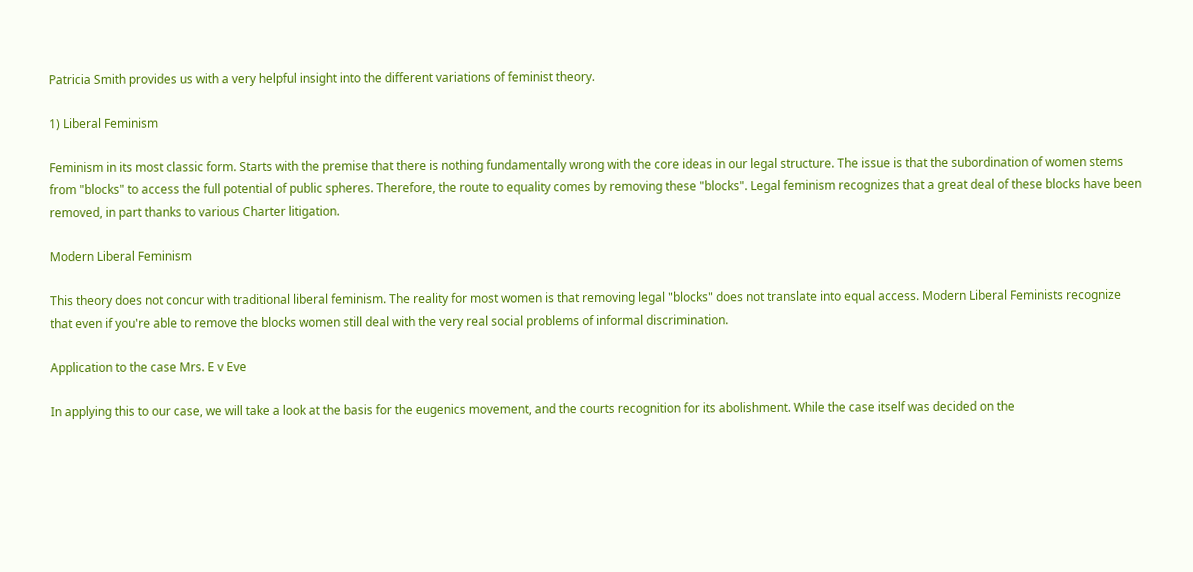Patricia Smith provides us with a very helpful insight into the different variations of feminist theory.

1) Liberal Feminism

Feminism in its most classic form. Starts with the premise that there is nothing fundamentally wrong with the core ideas in our legal structure. The issue is that the subordination of women stems from "blocks" to access the full potential of public spheres. Therefore, the route to equality comes by removing these "blocks". Legal feminism recognizes that a great deal of these blocks have been removed, in part thanks to various Charter litigation.

Modern Liberal Feminism

This theory does not concur with traditional liberal feminism. The reality for most women is that removing legal "blocks" does not translate into equal access. Modern Liberal Feminists recognize that even if you're able to remove the blocks women still deal with the very real social problems of informal discrimination.

Application to the case Mrs. E v Eve

In applying this to our case, we will take a look at the basis for the eugenics movement, and the courts recognition for its abolishment. While the case itself was decided on the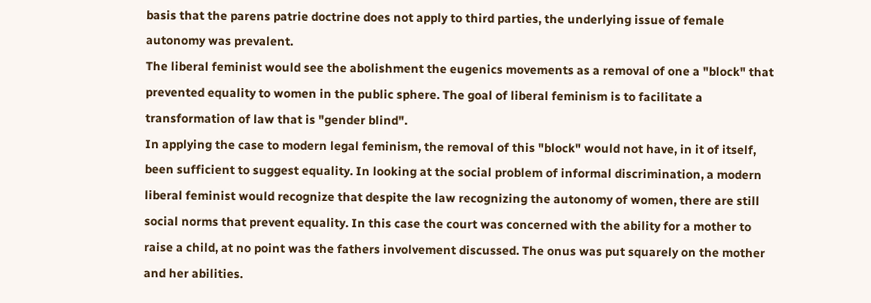basis that the parens patrie doctrine does not apply to third parties, the underlying issue of female autonomy was prevalent.
The liberal feminist would see the abolishment the eugenics movements as a removal of one a "block" that prevented equality to women in the public sphere. The goal of liberal feminism is to facilitate a transformation of law that is "gender blind".
In applying the case to modern legal feminism, the removal of this "block" would not have, in it of itself, been sufficient to suggest equality. In looking at the social problem of informal discrimination, a modern liberal feminist would recognize that despite the law recognizing the autonomy of women, there are still social norms that prevent equality. In this case the court was concerned with the ability for a mother to raise a child, at no point was the fathers involvement discussed. The onus was put squarely on the mother and her abilities.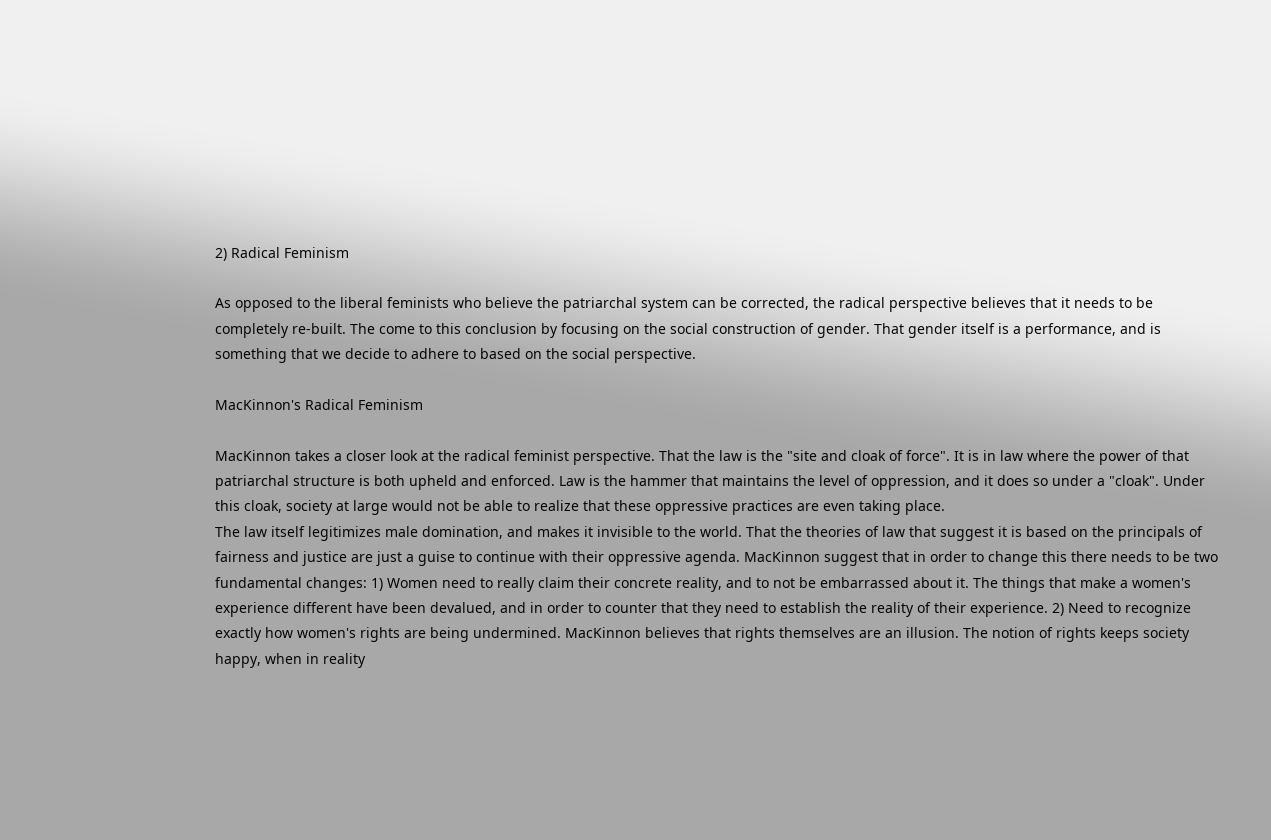2) Radical Feminism

As opposed to the liberal feminists who believe the patriarchal system can be corrected, the radical perspective believes that it needs to be completely re-built. The come to this conclusion by focusing on the social construction of gender. That gender itself is a performance, and is something that we decide to adhere to based on the social perspective.

MacKinnon's Radical Feminism

MacKinnon takes a closer look at the radical feminist perspective. That the law is the "site and cloak of force". It is in law where the power of that patriarchal structure is both upheld and enforced. Law is the hammer that maintains the level of oppression, and it does so under a "cloak". Under this cloak, society at large would not be able to realize that these oppressive practices are even taking place.
The law itself legitimizes male domination, and makes it invisible to the world. That the theories of law that suggest it is based on the principals of fairness and justice are just a guise to continue with their oppressive agenda. MacKinnon suggest that in order to change this there needs to be two fundamental changes: 1) Women need to really claim their concrete reality, and to not be embarrassed about it. The things that make a women's experience different have been devalued, and in order to counter that they need to establish the reality of their experience. 2) Need to recognize exactly how women's rights are being undermined. MacKinnon believes that rights themselves are an illusion. The notion of rights keeps society happy, when in reality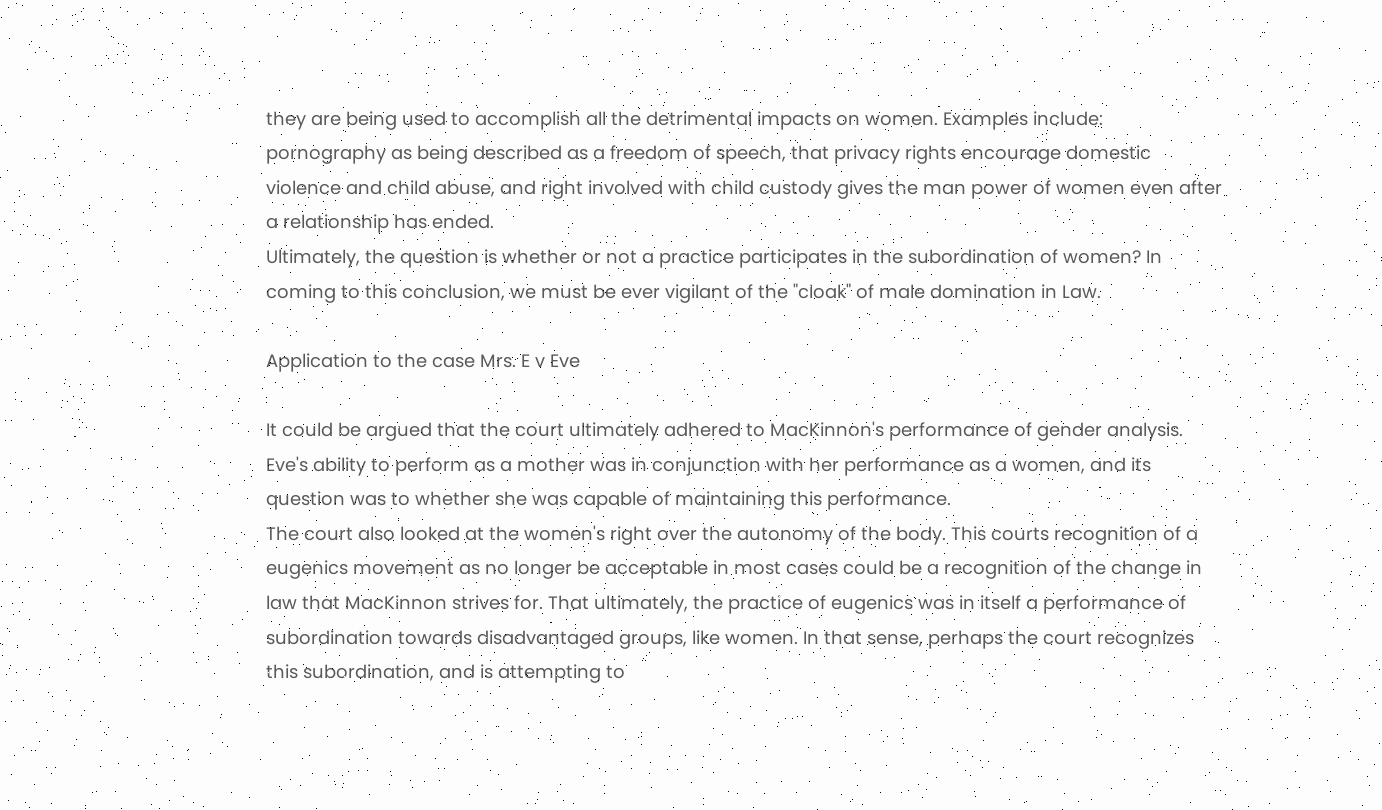they are being used to accomplish all the detrimental impacts on women. Examples include: pornography as being described as a freedom of speech, that privacy rights encourage domestic violence and child abuse, and right involved with child custody gives the man power of women even after a relationship has ended.
Ultimately, the question is whether or not a practice participates in the subordination of women? In coming to this conclusion, we must be ever vigilant of the "cloak" of male domination in Law.

Application to the case Mrs. E v Eve

It could be argued that the court ultimately adhered to MacKinnon's performance of gender analysis. Eve's ability to perform as a mother was in conjunction with her performance as a women, and its question was to whether she was capable of maintaining this performance.
The court also looked at the women's right over the autonomy of the body. This courts recognition of a eugenics movement as no longer be acceptable in most cases could be a recognition of the change in law that MacKinnon strives for. That ultimately, the practice of eugenics was in itself a performance of subordination towards disadvantaged groups, like women. In that sense, perhaps the court recognizes this subordination, and is attempting to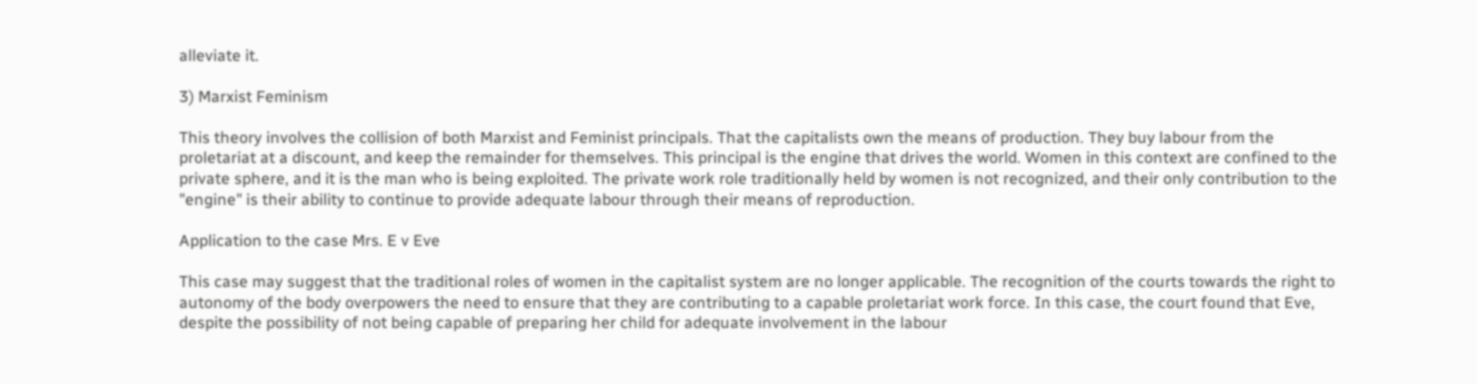alleviate it.

3) Marxist Feminism

This theory involves the collision of both Marxist and Feminist principals. That the capitalists own the means of production. They buy labour from the proletariat at a discount, and keep the remainder for themselves. This principal is the engine that drives the world. Women in this context are confined to the private sphere, and it is the man who is being exploited. The private work role traditionally held by women is not recognized, and their only contribution to the "engine" is their ability to continue to provide adequate labour through their means of reproduction.

Application to the case Mrs. E v Eve

This case may suggest that the traditional roles of women in the capitalist system are no longer applicable. The recognition of the courts towards the right to autonomy of the body overpowers the need to ensure that they are contributing to a capable proletariat work force. In this case, the court found that Eve, despite the possibility of not being capable of preparing her child for adequate involvement in the labour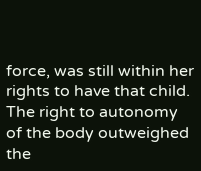force, was still within her rights to have that child. The right to autonomy of the body outweighed the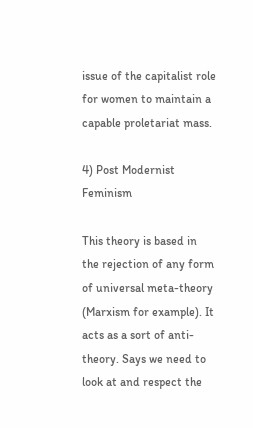issue of the capitalist role for women to maintain a capable proletariat mass.

4) Post Modernist Feminism

This theory is based in the rejection of any form of universal meta-theory (Marxism for example). It acts as a sort of anti-theory. Says we need to look at and respect the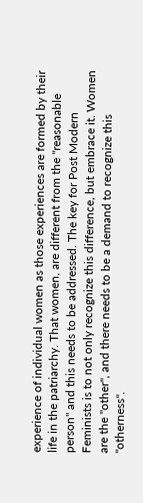experience of individual women as those experiences are formed by their life in the patriarchy. That women, are different from the "reasonable person" and this needs to be addressed. The key for Post Modern Feminists is to not only recognize this difference, but embrace it. Women are the "other", and there needs to be a demand to recognize this "otherness".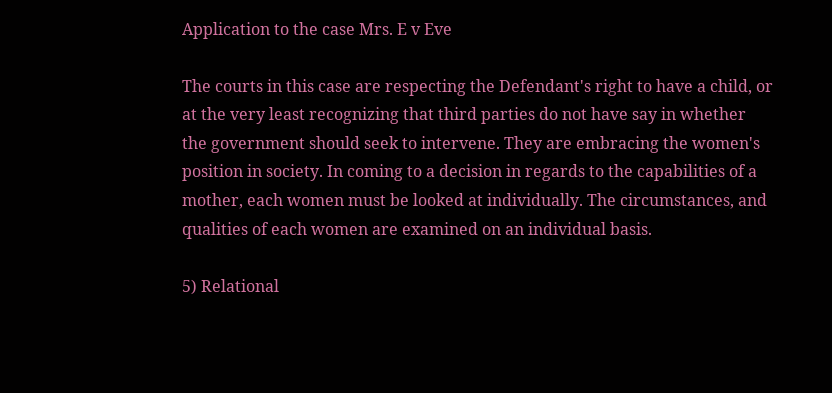Application to the case Mrs. E v Eve

The courts in this case are respecting the Defendant's right to have a child, or at the very least recognizing that third parties do not have say in whether the government should seek to intervene. They are embracing the women's position in society. In coming to a decision in regards to the capabilities of a mother, each women must be looked at individually. The circumstances, and qualities of each women are examined on an individual basis.

5) Relational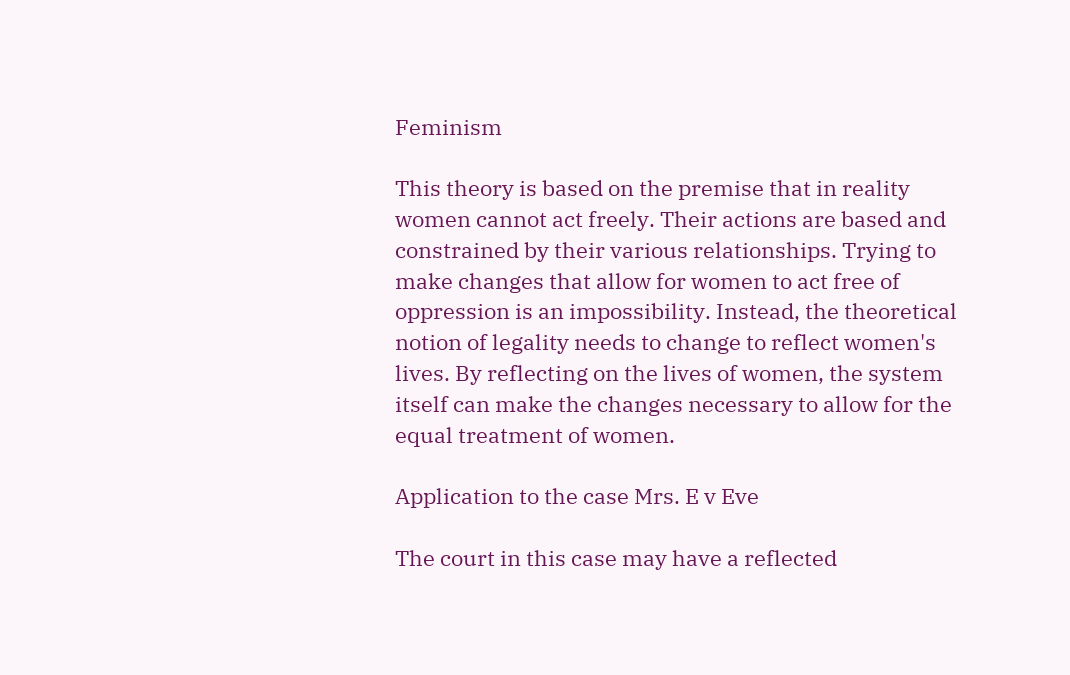Feminism

This theory is based on the premise that in reality women cannot act freely. Their actions are based and constrained by their various relationships. Trying to make changes that allow for women to act free of oppression is an impossibility. Instead, the theoretical notion of legality needs to change to reflect women's lives. By reflecting on the lives of women, the system itself can make the changes necessary to allow for the equal treatment of women.

Application to the case Mrs. E v Eve

The court in this case may have a reflected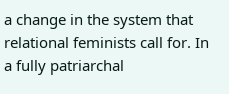a change in the system that relational feminists call for. In a fully patriarchal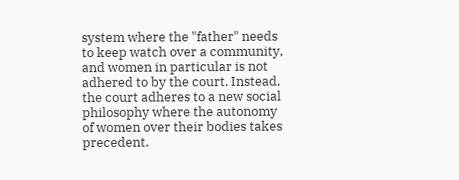system where the "father" needs to keep watch over a community, and women in particular is not adhered to by the court. Instead, the court adheres to a new social philosophy where the autonomy of women over their bodies takes precedent.